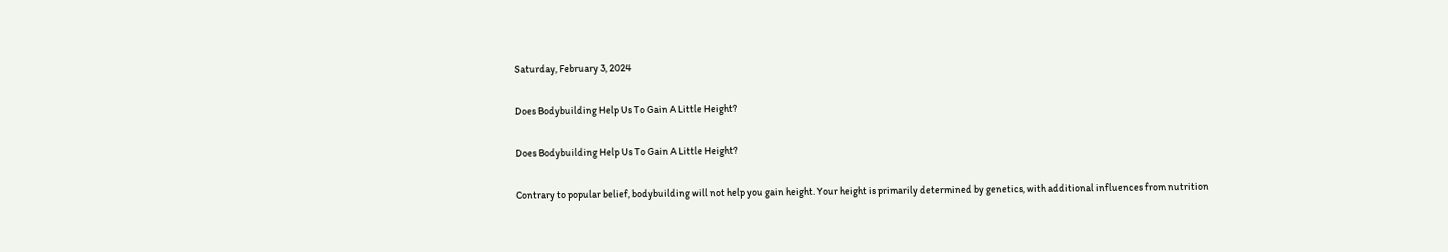Saturday, February 3, 2024

Does Bodybuilding Help Us To Gain A Little Height?

Does Bodybuilding Help Us To Gain A Little Height?

Contrary to popular belief, bodybuilding will not help you gain height. Your height is primarily determined by genetics, with additional influences from nutrition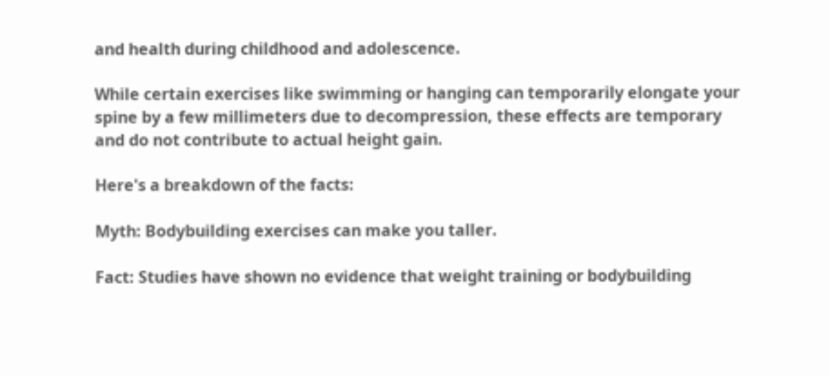and health during childhood and adolescence.

While certain exercises like swimming or hanging can temporarily elongate your spine by a few millimeters due to decompression, these effects are temporary and do not contribute to actual height gain.

Here's a breakdown of the facts:

Myth: Bodybuilding exercises can make you taller.

Fact: Studies have shown no evidence that weight training or bodybuilding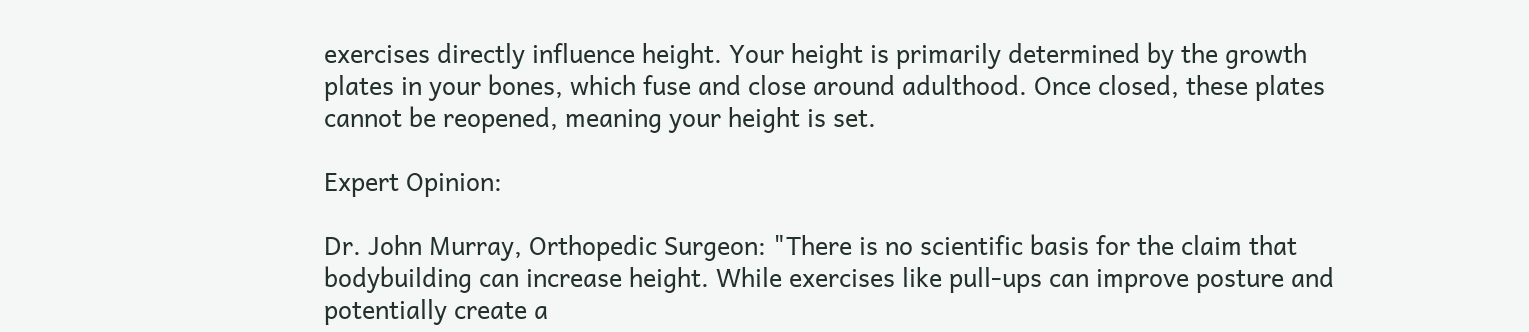exercises directly influence height. Your height is primarily determined by the growth plates in your bones, which fuse and close around adulthood. Once closed, these plates cannot be reopened, meaning your height is set.

Expert Opinion:

Dr. John Murray, Orthopedic Surgeon: "There is no scientific basis for the claim that bodybuilding can increase height. While exercises like pull-ups can improve posture and potentially create a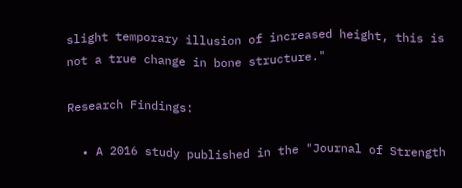slight temporary illusion of increased height, this is not a true change in bone structure."

Research Findings:

  • A 2016 study published in the "Journal of Strength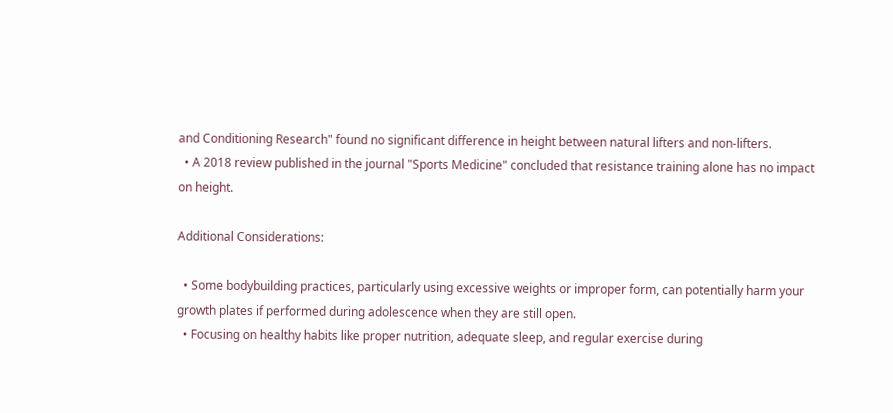and Conditioning Research" found no significant difference in height between natural lifters and non-lifters.
  • A 2018 review published in the journal "Sports Medicine" concluded that resistance training alone has no impact on height.

Additional Considerations:

  • Some bodybuilding practices, particularly using excessive weights or improper form, can potentially harm your growth plates if performed during adolescence when they are still open.
  • Focusing on healthy habits like proper nutrition, adequate sleep, and regular exercise during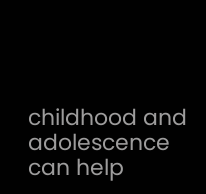childhood and adolescence can help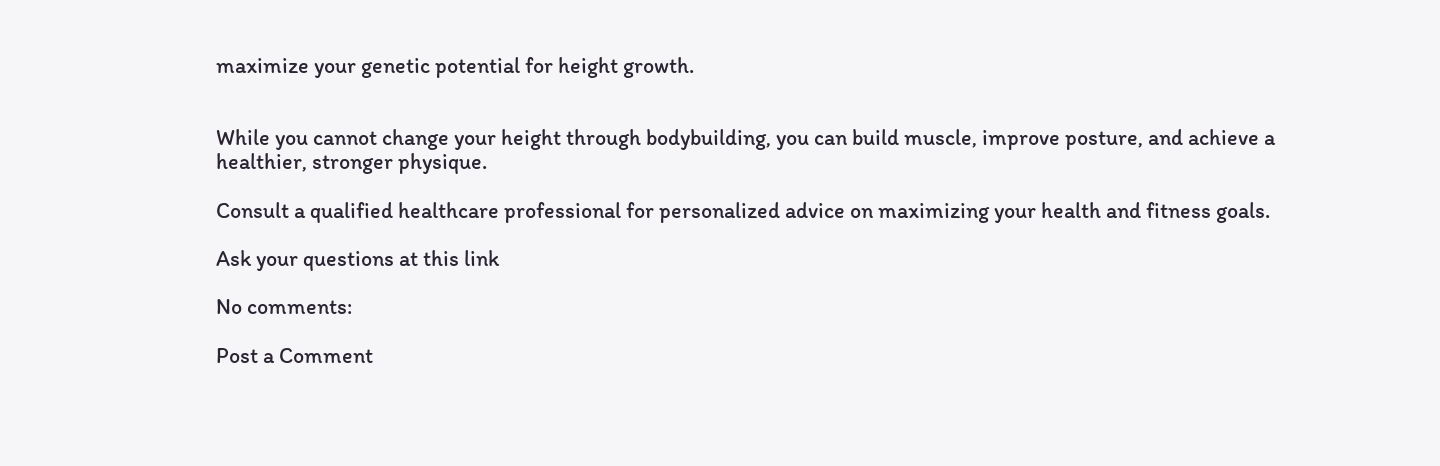maximize your genetic potential for height growth.


While you cannot change your height through bodybuilding, you can build muscle, improve posture, and achieve a healthier, stronger physique.

Consult a qualified healthcare professional for personalized advice on maximizing your health and fitness goals.

Ask your questions at this link

No comments:

Post a Comment